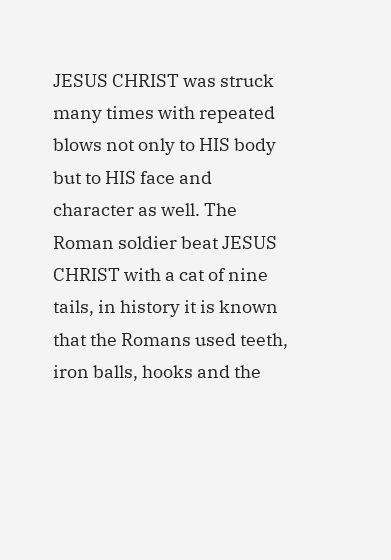JESUS CHRIST was struck many times with repeated blows not only to HIS body but to HIS face and character as well. The Roman soldier beat JESUS CHRIST with a cat of nine tails, in history it is known that the Romans used teeth, iron balls, hooks and the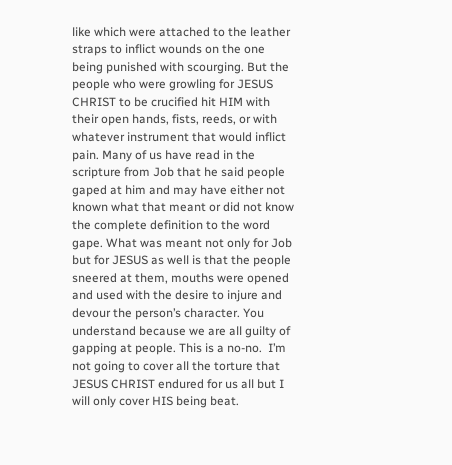like which were attached to the leather straps to inflict wounds on the one being punished with scourging. But the people who were growling for JESUS CHRIST to be crucified hit HIM with their open hands, fists, reeds, or with whatever instrument that would inflict pain. Many of us have read in the scripture from Job that he said people gaped at him and may have either not known what that meant or did not know the complete definition to the word gape. What was meant not only for Job but for JESUS as well is that the people sneered at them, mouths were opened and used with the desire to injure and devour the person’s character. You understand because we are all guilty of gapping at people. This is a no-no.  I’m not going to cover all the torture that JESUS CHRIST endured for us all but I will only cover HIS being beat.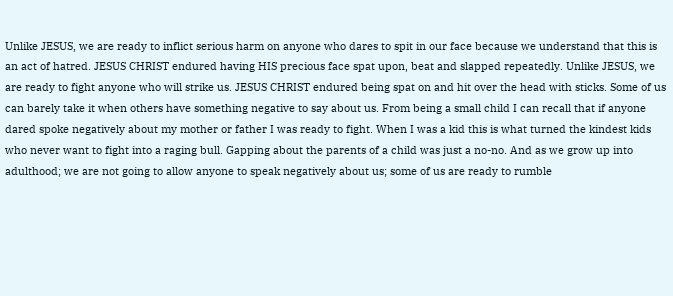Unlike JESUS, we are ready to inflict serious harm on anyone who dares to spit in our face because we understand that this is an act of hatred. JESUS CHRIST endured having HIS precious face spat upon, beat and slapped repeatedly. Unlike JESUS, we are ready to fight anyone who will strike us. JESUS CHRIST endured being spat on and hit over the head with sticks. Some of us can barely take it when others have something negative to say about us. From being a small child I can recall that if anyone dared spoke negatively about my mother or father I was ready to fight. When I was a kid this is what turned the kindest kids who never want to fight into a raging bull. Gapping about the parents of a child was just a no-no. And as we grow up into adulthood; we are not going to allow anyone to speak negatively about us; some of us are ready to rumble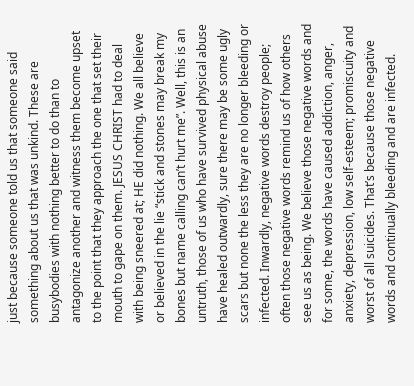just because someone told us that someone said something about us that was unkind. These are busybodies with nothing better to do than to antagonize another and witness them become upset to the point that they approach the one that set their mouth to gape on them. JESUS CHRIST had to deal with being sneered at; HE did nothing. We all believe or believed in the lie “stick and stones may break my bones but name calling can’t hurt me”. Well, this is an untruth, those of us who have survived physical abuse have healed outwardly, sure there may be some ugly scars but none the less they are no longer bleeding or infected. Inwardly, negative words destroy people; often those negative words remind us of how others see us as being. We believe those negative words and for some, the words have caused addiction, anger, anxiety, depression, low self-esteem; promiscuity and worst of all suicides. That’s because those negative words and continually bleeding and are infected.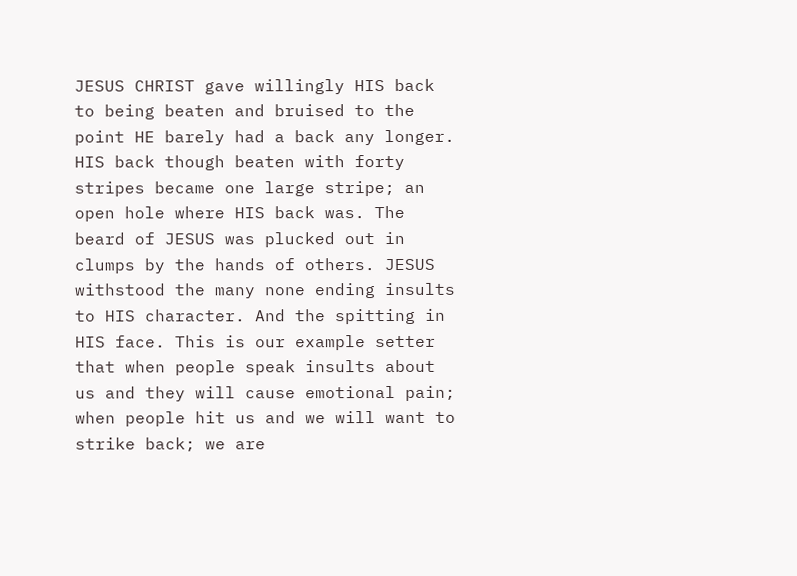JESUS CHRIST gave willingly HIS back to being beaten and bruised to the point HE barely had a back any longer. HIS back though beaten with forty stripes became one large stripe; an open hole where HIS back was. The beard of JESUS was plucked out in clumps by the hands of others. JESUS withstood the many none ending insults to HIS character. And the spitting in HIS face. This is our example setter that when people speak insults about us and they will cause emotional pain; when people hit us and we will want to strike back; we are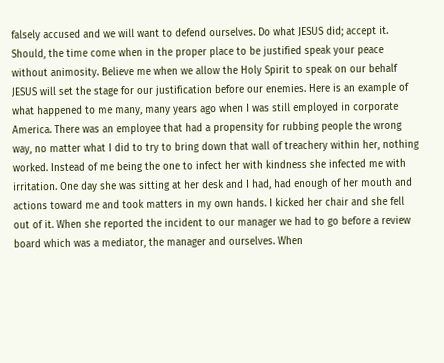falsely accused and we will want to defend ourselves. Do what JESUS did; accept it. Should, the time come when in the proper place to be justified speak your peace without animosity. Believe me when we allow the Holy Spirit to speak on our behalf JESUS will set the stage for our justification before our enemies. Here is an example of what happened to me many, many years ago when I was still employed in corporate America. There was an employee that had a propensity for rubbing people the wrong way, no matter what I did to try to bring down that wall of treachery within her, nothing worked. Instead of me being the one to infect her with kindness she infected me with irritation. One day she was sitting at her desk and I had, had enough of her mouth and actions toward me and took matters in my own hands. I kicked her chair and she fell out of it. When she reported the incident to our manager we had to go before a review board which was a mediator, the manager and ourselves. When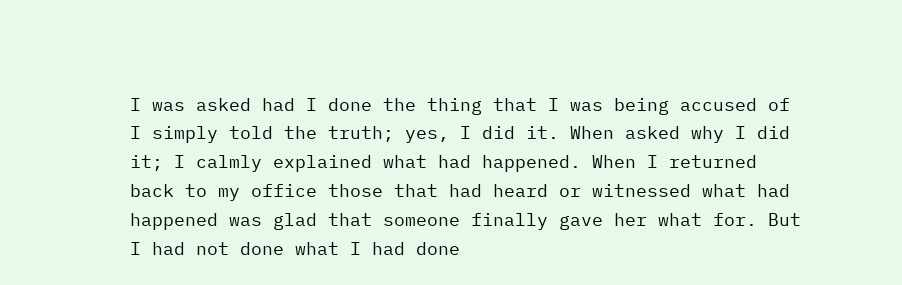I was asked had I done the thing that I was being accused of I simply told the truth; yes, I did it. When asked why I did it; I calmly explained what had happened. When I returned back to my office those that had heard or witnessed what had happened was glad that someone finally gave her what for. But I had not done what I had done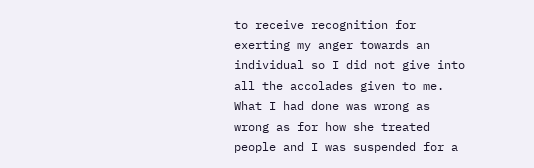to receive recognition for exerting my anger towards an individual so I did not give into all the accolades given to me. What I had done was wrong as wrong as for how she treated people and I was suspended for a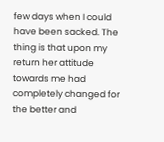few days when I could have been sacked. The thing is that upon my return her attitude towards me had completely changed for the better and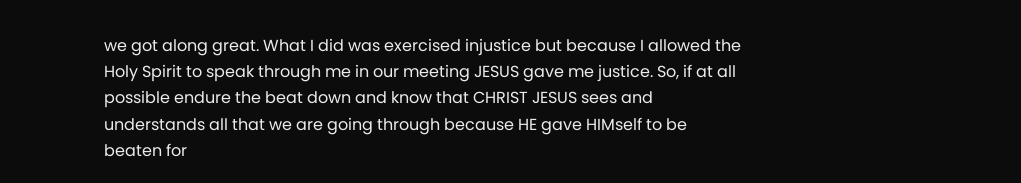we got along great. What I did was exercised injustice but because I allowed the Holy Spirit to speak through me in our meeting JESUS gave me justice. So, if at all possible endure the beat down and know that CHRIST JESUS sees and understands all that we are going through because HE gave HIMself to be beaten for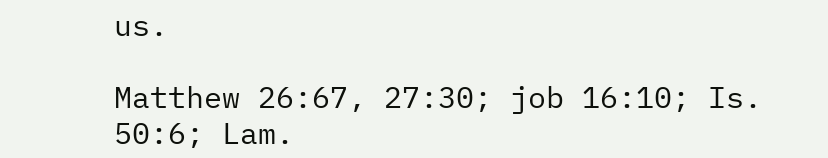us.

Matthew 26:67, 27:30; job 16:10; Is. 50:6; Lam.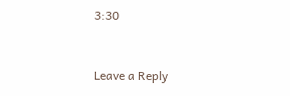3:30


Leave a Reply